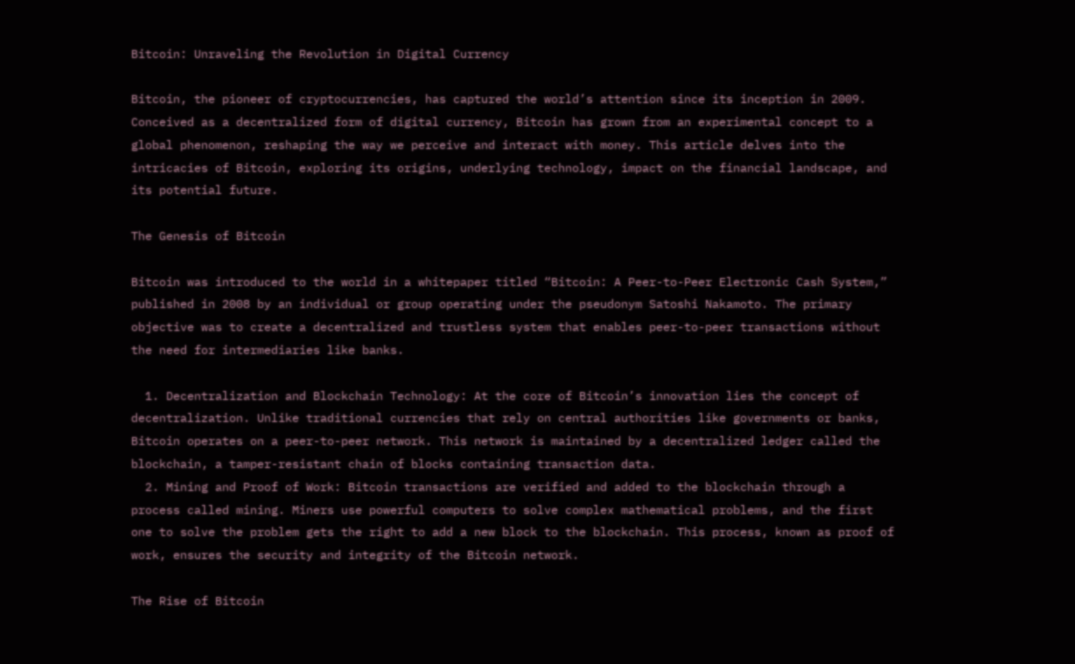Bitcoin: Unraveling the Revolution in Digital Currency

Bitcoin, the pioneer of cryptocurrencies, has captured the world’s attention since its inception in 2009. Conceived as a decentralized form of digital currency, Bitcoin has grown from an experimental concept to a global phenomenon, reshaping the way we perceive and interact with money. This article delves into the intricacies of Bitcoin, exploring its origins, underlying technology, impact on the financial landscape, and its potential future.

The Genesis of Bitcoin

Bitcoin was introduced to the world in a whitepaper titled “Bitcoin: A Peer-to-Peer Electronic Cash System,” published in 2008 by an individual or group operating under the pseudonym Satoshi Nakamoto. The primary objective was to create a decentralized and trustless system that enables peer-to-peer transactions without the need for intermediaries like banks.

  1. Decentralization and Blockchain Technology: At the core of Bitcoin’s innovation lies the concept of decentralization. Unlike traditional currencies that rely on central authorities like governments or banks, Bitcoin operates on a peer-to-peer network. This network is maintained by a decentralized ledger called the blockchain, a tamper-resistant chain of blocks containing transaction data.
  2. Mining and Proof of Work: Bitcoin transactions are verified and added to the blockchain through a process called mining. Miners use powerful computers to solve complex mathematical problems, and the first one to solve the problem gets the right to add a new block to the blockchain. This process, known as proof of work, ensures the security and integrity of the Bitcoin network.

The Rise of Bitcoin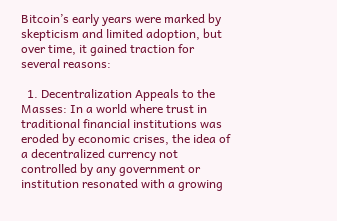Bitcoin’s early years were marked by skepticism and limited adoption, but over time, it gained traction for several reasons:

  1. Decentralization Appeals to the Masses: In a world where trust in traditional financial institutions was eroded by economic crises, the idea of a decentralized currency not controlled by any government or institution resonated with a growing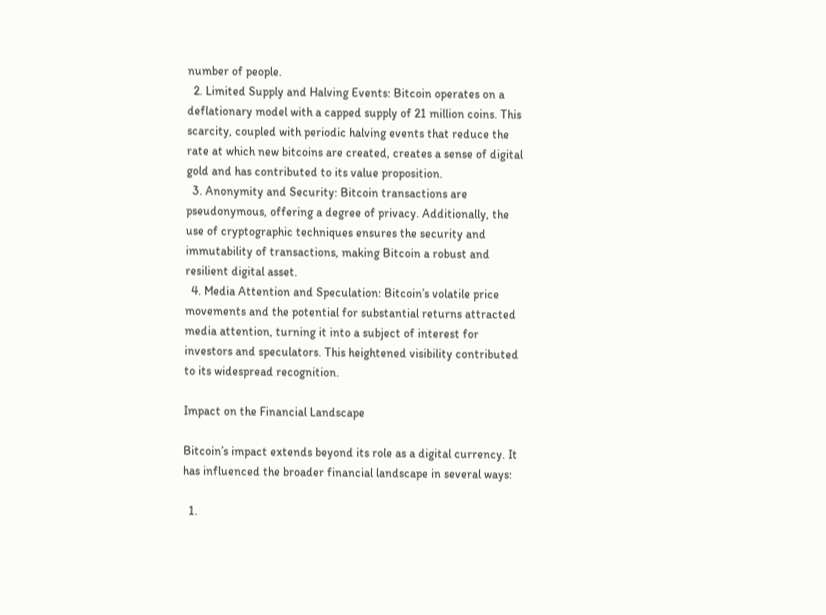number of people.
  2. Limited Supply and Halving Events: Bitcoin operates on a deflationary model with a capped supply of 21 million coins. This scarcity, coupled with periodic halving events that reduce the rate at which new bitcoins are created, creates a sense of digital gold and has contributed to its value proposition.
  3. Anonymity and Security: Bitcoin transactions are pseudonymous, offering a degree of privacy. Additionally, the use of cryptographic techniques ensures the security and immutability of transactions, making Bitcoin a robust and resilient digital asset.
  4. Media Attention and Speculation: Bitcoin’s volatile price movements and the potential for substantial returns attracted media attention, turning it into a subject of interest for investors and speculators. This heightened visibility contributed to its widespread recognition.

Impact on the Financial Landscape

Bitcoin’s impact extends beyond its role as a digital currency. It has influenced the broader financial landscape in several ways:

  1.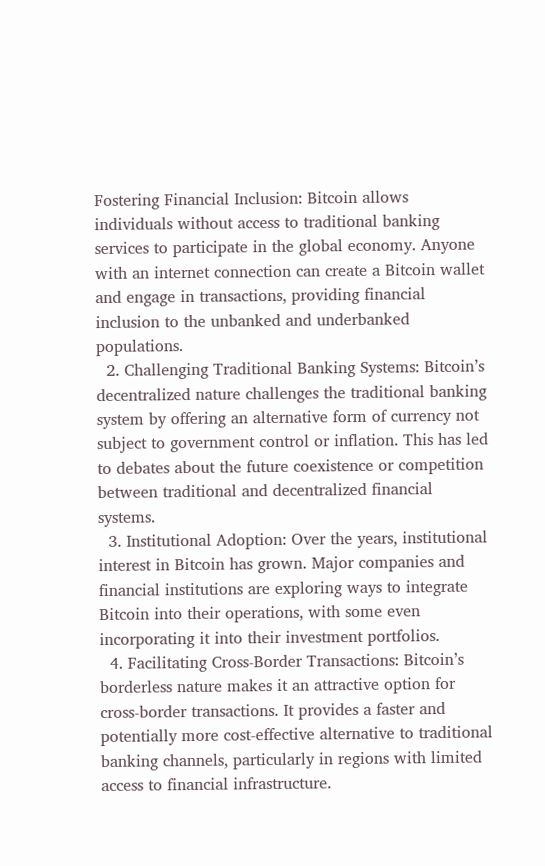Fostering Financial Inclusion: Bitcoin allows individuals without access to traditional banking services to participate in the global economy. Anyone with an internet connection can create a Bitcoin wallet and engage in transactions, providing financial inclusion to the unbanked and underbanked populations.
  2. Challenging Traditional Banking Systems: Bitcoin’s decentralized nature challenges the traditional banking system by offering an alternative form of currency not subject to government control or inflation. This has led to debates about the future coexistence or competition between traditional and decentralized financial systems.
  3. Institutional Adoption: Over the years, institutional interest in Bitcoin has grown. Major companies and financial institutions are exploring ways to integrate Bitcoin into their operations, with some even incorporating it into their investment portfolios.
  4. Facilitating Cross-Border Transactions: Bitcoin’s borderless nature makes it an attractive option for cross-border transactions. It provides a faster and potentially more cost-effective alternative to traditional banking channels, particularly in regions with limited access to financial infrastructure.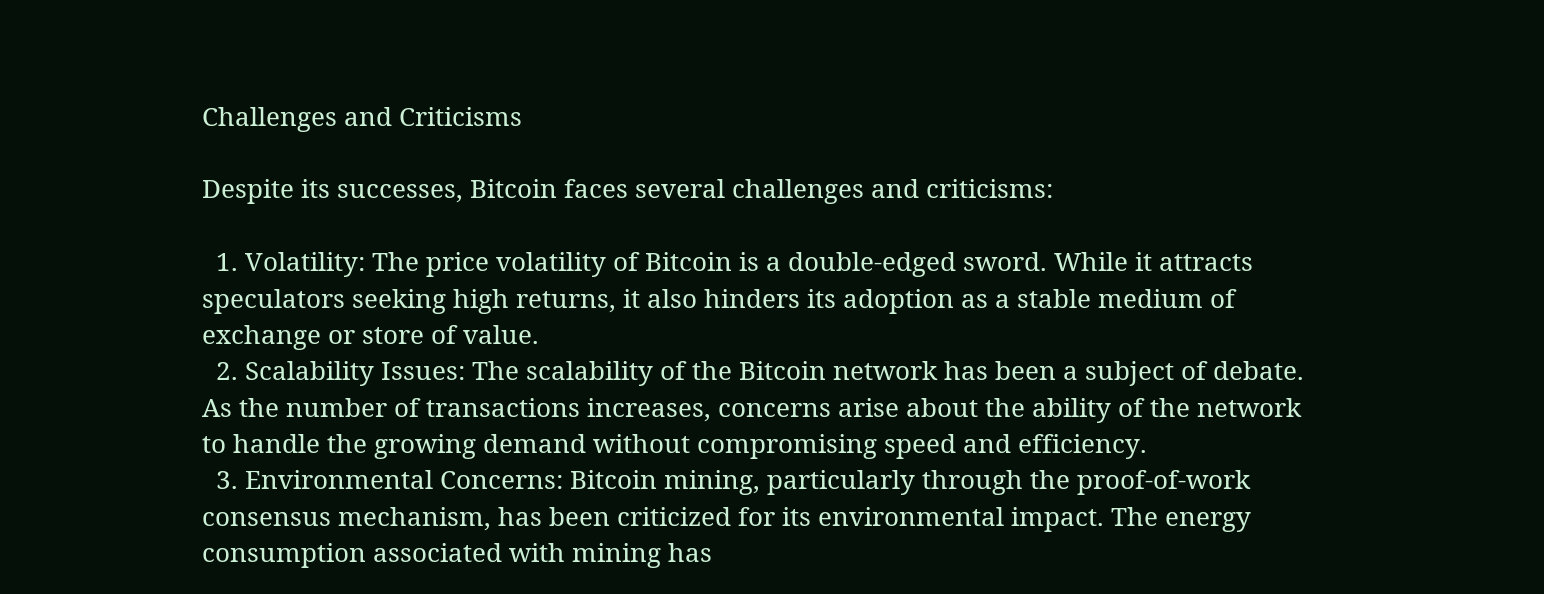Challenges and Criticisms

Despite its successes, Bitcoin faces several challenges and criticisms:

  1. Volatility: The price volatility of Bitcoin is a double-edged sword. While it attracts speculators seeking high returns, it also hinders its adoption as a stable medium of exchange or store of value.
  2. Scalability Issues: The scalability of the Bitcoin network has been a subject of debate. As the number of transactions increases, concerns arise about the ability of the network to handle the growing demand without compromising speed and efficiency.
  3. Environmental Concerns: Bitcoin mining, particularly through the proof-of-work consensus mechanism, has been criticized for its environmental impact. The energy consumption associated with mining has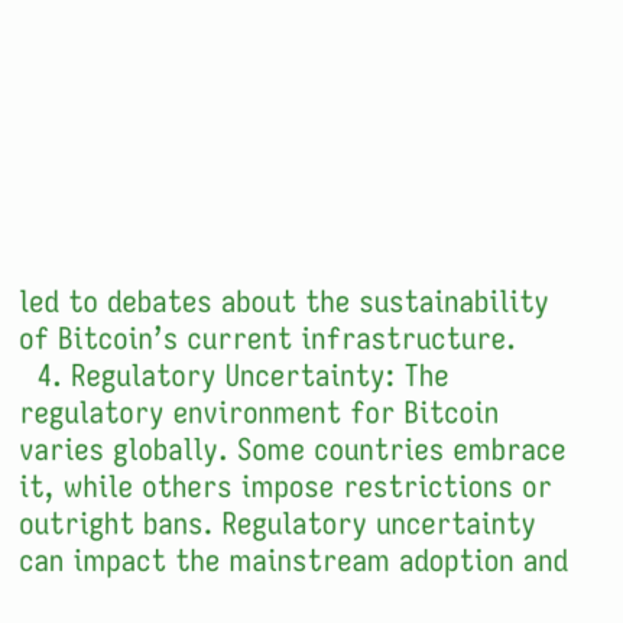led to debates about the sustainability of Bitcoin’s current infrastructure.
  4. Regulatory Uncertainty: The regulatory environment for Bitcoin varies globally. Some countries embrace it, while others impose restrictions or outright bans. Regulatory uncertainty can impact the mainstream adoption and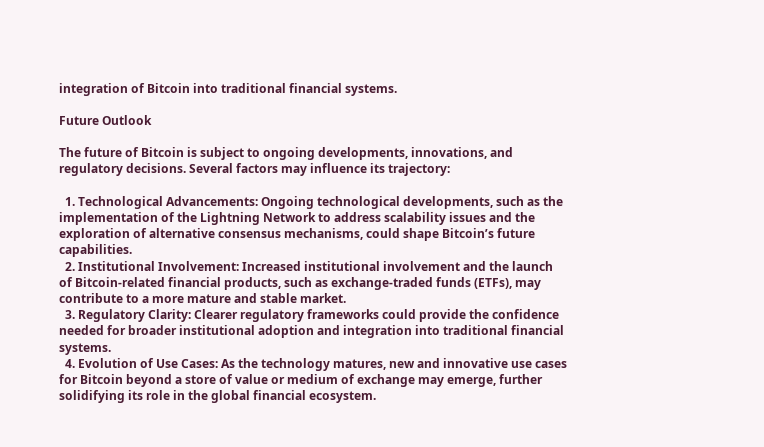integration of Bitcoin into traditional financial systems.

Future Outlook

The future of Bitcoin is subject to ongoing developments, innovations, and regulatory decisions. Several factors may influence its trajectory:

  1. Technological Advancements: Ongoing technological developments, such as the implementation of the Lightning Network to address scalability issues and the exploration of alternative consensus mechanisms, could shape Bitcoin’s future capabilities.
  2. Institutional Involvement: Increased institutional involvement and the launch of Bitcoin-related financial products, such as exchange-traded funds (ETFs), may contribute to a more mature and stable market.
  3. Regulatory Clarity: Clearer regulatory frameworks could provide the confidence needed for broader institutional adoption and integration into traditional financial systems.
  4. Evolution of Use Cases: As the technology matures, new and innovative use cases for Bitcoin beyond a store of value or medium of exchange may emerge, further solidifying its role in the global financial ecosystem.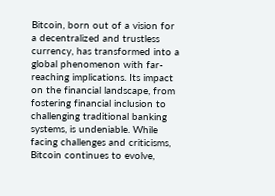Bitcoin, born out of a vision for a decentralized and trustless currency, has transformed into a global phenomenon with far-reaching implications. Its impact on the financial landscape, from fostering financial inclusion to challenging traditional banking systems, is undeniable. While facing challenges and criticisms, Bitcoin continues to evolve,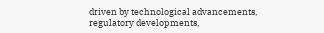driven by technological advancements, regulatory developments,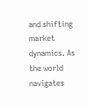and shifting market dynamics. As the world navigates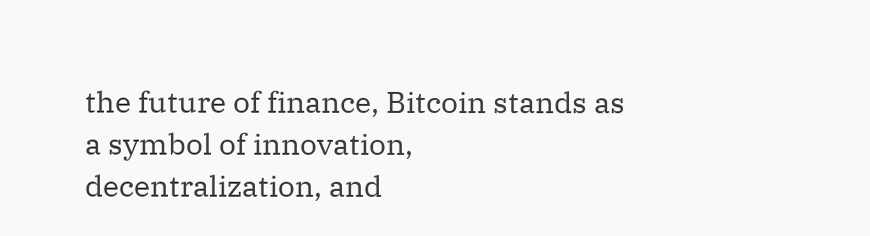the future of finance, Bitcoin stands as a symbol of innovation, decentralization, and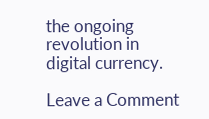the ongoing revolution in digital currency.

Leave a Comment